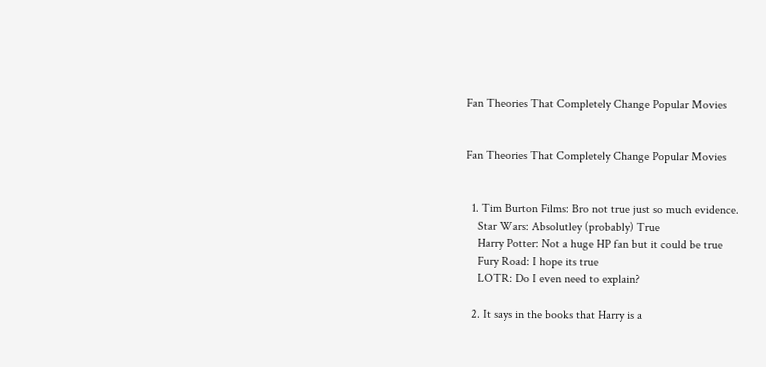Fan Theories That Completely Change Popular Movies


Fan Theories That Completely Change Popular Movies


  1. Tim Burton Films: Bro not true just so much evidence.
    Star Wars: Absolutley (probably) True
    Harry Potter: Not a huge HP fan but it could be true
    Fury Road: I hope its true
    LOTR: Do I even need to explain?

  2. It says in the books that Harry is a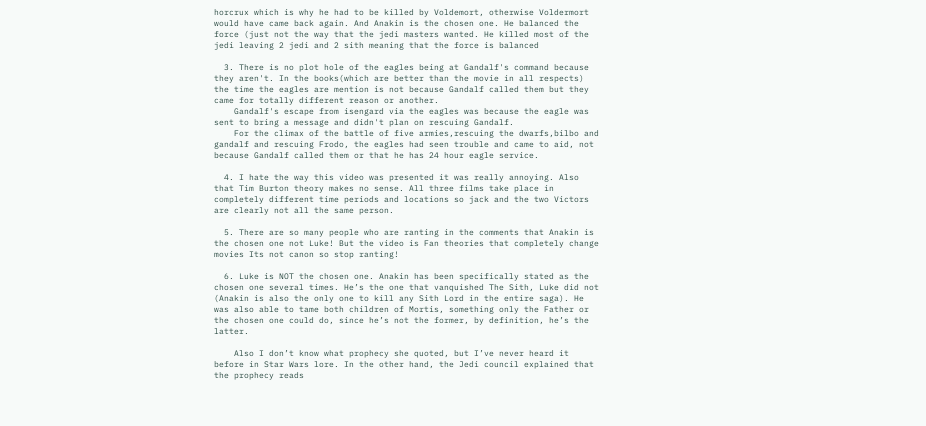horcrux which is why he had to be killed by Voldemort, otherwise Voldermort would have came back again. And Anakin is the chosen one. He balanced the force (just not the way that the jedi masters wanted. He killed most of the jedi leaving 2 jedi and 2 sith meaning that the force is balanced

  3. There is no plot hole of the eagles being at Gandalf's command because they aren't. In the books(which are better than the movie in all respects) the time the eagles are mention is not because Gandalf called them but they came for totally different reason or another.
    Gandalf's escape from isengard via the eagles was because the eagle was sent to bring a message and didn't plan on rescuing Gandalf.
    For the climax of the battle of five armies,rescuing the dwarfs,bilbo and gandalf and rescuing Frodo, the eagles had seen trouble and came to aid, not because Gandalf called them or that he has 24 hour eagle service.

  4. I hate the way this video was presented it was really annoying. Also that Tim Burton theory makes no sense. All three films take place in completely different time periods and locations so jack and the two Victors are clearly not all the same person.

  5. There are so many people who are ranting in the comments that Anakin is the chosen one not Luke! But the video is Fan theories that completely change movies Its not canon so stop ranting!

  6. Luke is NOT the chosen one. Anakin has been specifically stated as the chosen one several times. He’s the one that vanquished The Sith, Luke did not (Anakin is also the only one to kill any Sith Lord in the entire saga). He was also able to tame both children of Mortis, something only the Father or the chosen one could do, since he’s not the former, by definition, he’s the latter.

    Also I don’t know what prophecy she quoted, but I’ve never heard it before in Star Wars lore. In the other hand, the Jedi council explained that the prophecy reads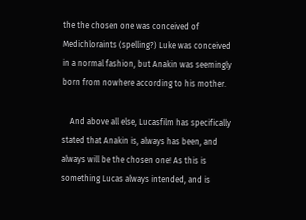the the chosen one was conceived of Medichloraints (spelling?) Luke was conceived in a normal fashion, but Anakin was seemingly born from nowhere according to his mother.

    And above all else, Lucasfilm has specifically stated that Anakin is, always has been, and always will be the chosen one! As this is something Lucas always intended, and is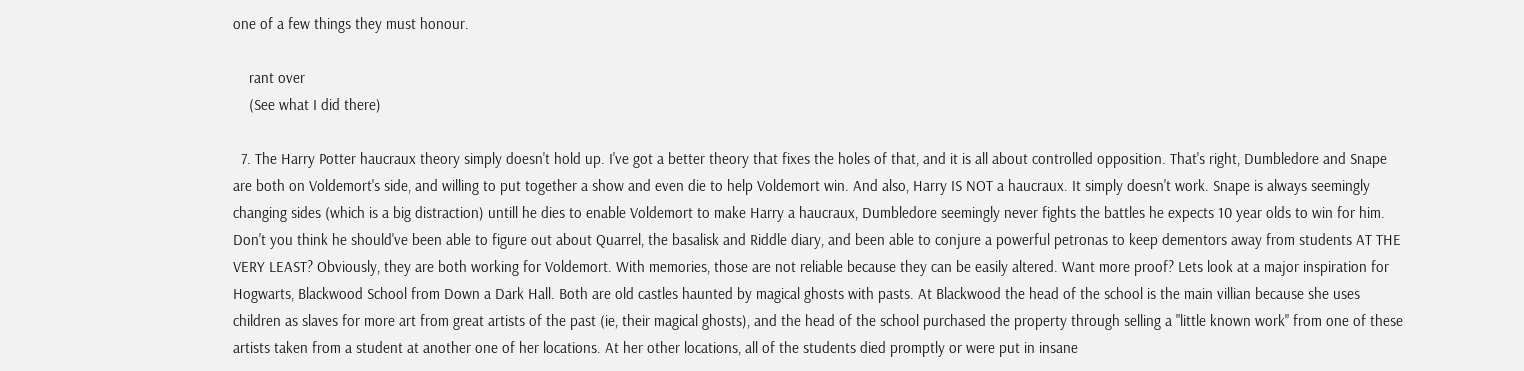one of a few things they must honour.

    rant over
    (See what I did there)

  7. The Harry Potter haucraux theory simply doesn't hold up. I've got a better theory that fixes the holes of that, and it is all about controlled opposition. That's right, Dumbledore and Snape are both on Voldemort's side, and willing to put together a show and even die to help Voldemort win. And also, Harry IS NOT a haucraux. It simply doesn't work. Snape is always seemingly changing sides (which is a big distraction) untill he dies to enable Voldemort to make Harry a haucraux, Dumbledore seemingly never fights the battles he expects 10 year olds to win for him. Don't you think he should've been able to figure out about Quarrel, the basalisk and Riddle diary, and been able to conjure a powerful petronas to keep dementors away from students AT THE VERY LEAST? Obviously, they are both working for Voldemort. With memories, those are not reliable because they can be easily altered. Want more proof? Lets look at a major inspiration for Hogwarts, Blackwood School from Down a Dark Hall. Both are old castles haunted by magical ghosts with pasts. At Blackwood the head of the school is the main villian because she uses children as slaves for more art from great artists of the past (ie, their magical ghosts), and the head of the school purchased the property through selling a "little known work" from one of these artists taken from a student at another one of her locations. At her other locations, all of the students died promptly or were put in insane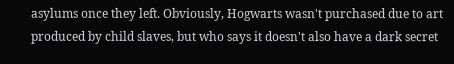asylums once they left. Obviously, Hogwarts wasn't purchased due to art produced by child slaves, but who says it doesn't also have a dark secret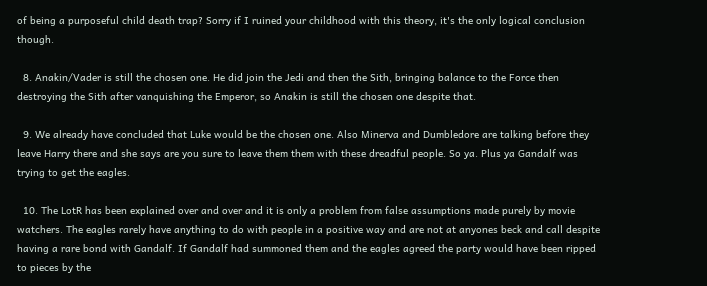of being a purposeful child death trap? Sorry if I ruined your childhood with this theory, it's the only logical conclusion though.

  8. Anakin/Vader is still the chosen one. He did join the Jedi and then the Sith, bringing balance to the Force then destroying the Sith after vanquishing the Emperor, so Anakin is still the chosen one despite that.

  9. We already have concluded that Luke would be the chosen one. Also Minerva and Dumbledore are talking before they leave Harry there and she says are you sure to leave them them with these dreadful people. So ya. Plus ya Gandalf was trying to get the eagles.

  10. The LotR has been explained over and over and it is only a problem from false assumptions made purely by movie watchers. The eagles rarely have anything to do with people in a positive way and are not at anyones beck and call despite having a rare bond with Gandalf. If Gandalf had summoned them and the eagles agreed the party would have been ripped to pieces by the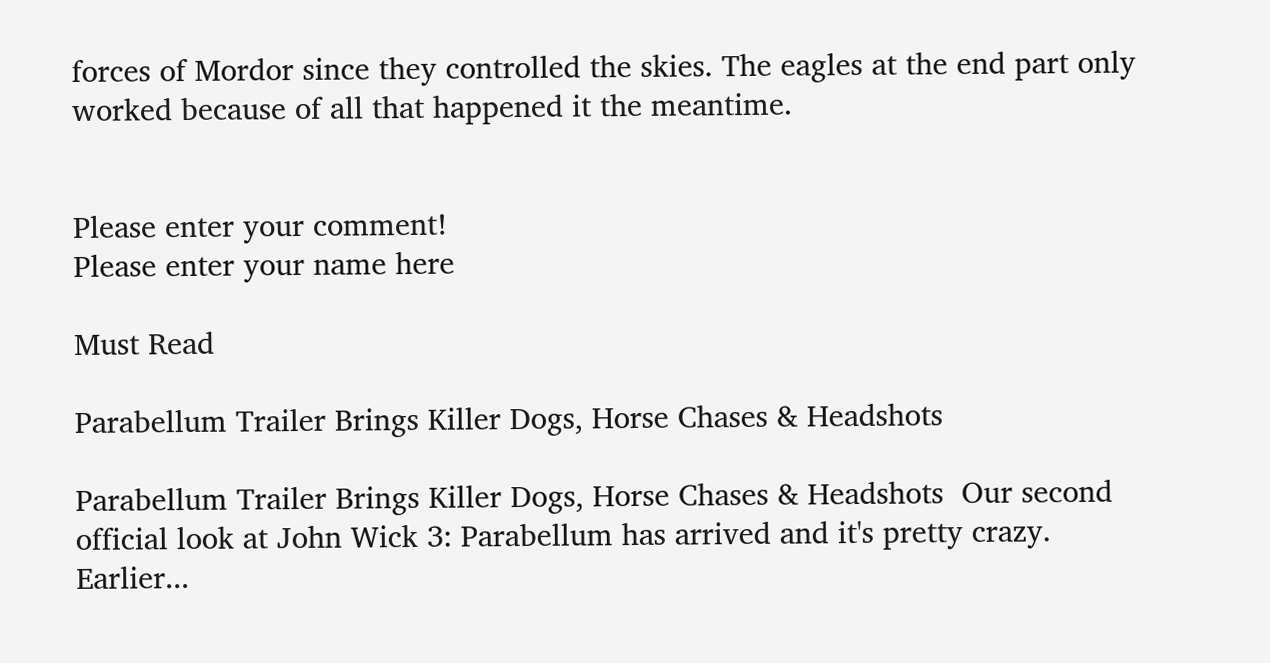forces of Mordor since they controlled the skies. The eagles at the end part only worked because of all that happened it the meantime.


Please enter your comment!
Please enter your name here

Must Read

Parabellum Trailer Brings Killer Dogs, Horse Chases & Headshots

Parabellum Trailer Brings Killer Dogs, Horse Chases & Headshots  Our second official look at John Wick 3: Parabellum has arrived and it's pretty crazy. Earlier...